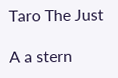Taro The Just

A a stern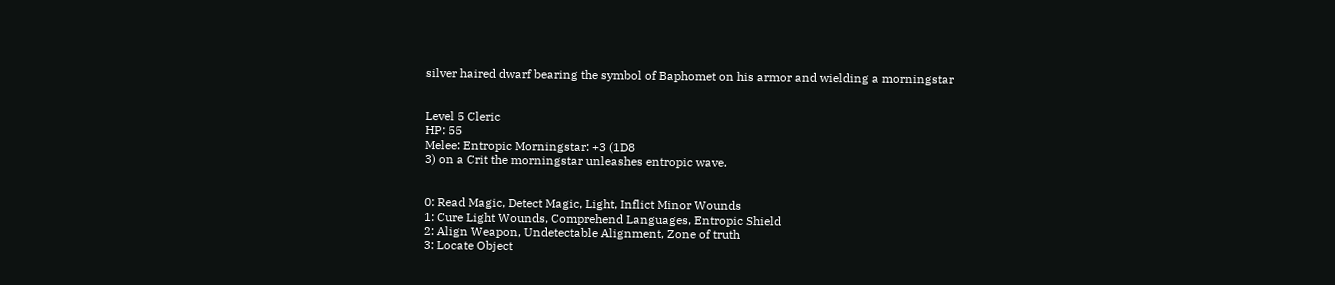silver haired dwarf bearing the symbol of Baphomet on his armor and wielding a morningstar


Level 5 Cleric
HP: 55
Melee: Entropic Morningstar: +3 (1D8
3) on a Crit the morningstar unleashes entropic wave.


0: Read Magic, Detect Magic, Light, Inflict Minor Wounds
1: Cure Light Wounds, Comprehend Languages, Entropic Shield
2: Align Weapon, Undetectable Alignment, Zone of truth
3: Locate Object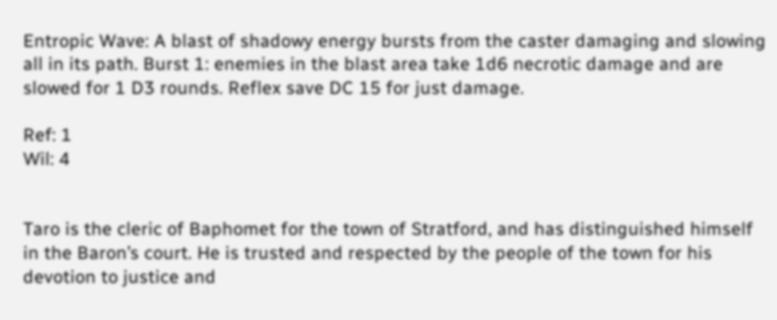Entropic Wave: A blast of shadowy energy bursts from the caster damaging and slowing all in its path. Burst 1: enemies in the blast area take 1d6 necrotic damage and are slowed for 1 D3 rounds. Reflex save DC 15 for just damage.

Ref: 1
Wil: 4


Taro is the cleric of Baphomet for the town of Stratford, and has distinguished himself in the Baron’s court. He is trusted and respected by the people of the town for his devotion to justice and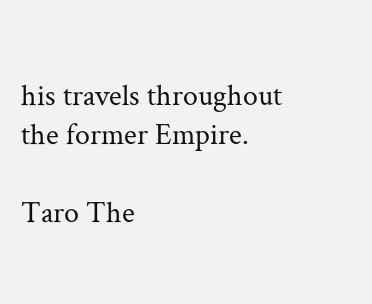his travels throughout the former Empire.

Taro The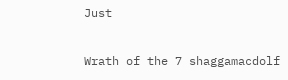Just

Wrath of the 7 shaggamacdolf